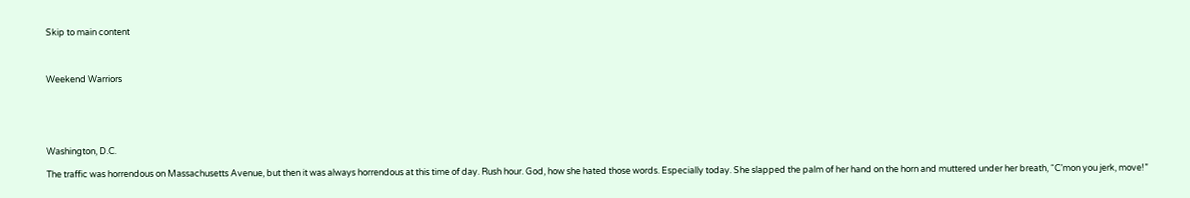Skip to main content



Weekend Warriors





Washington, D.C.

The traffic was horrendous on Massachusetts Avenue, but then it was always horrendous at this time of day. Rush hour. God, how she hated those words. Especially today. She slapped the palm of her hand on the horn and muttered under her breath, “C’mon you jerk, move!”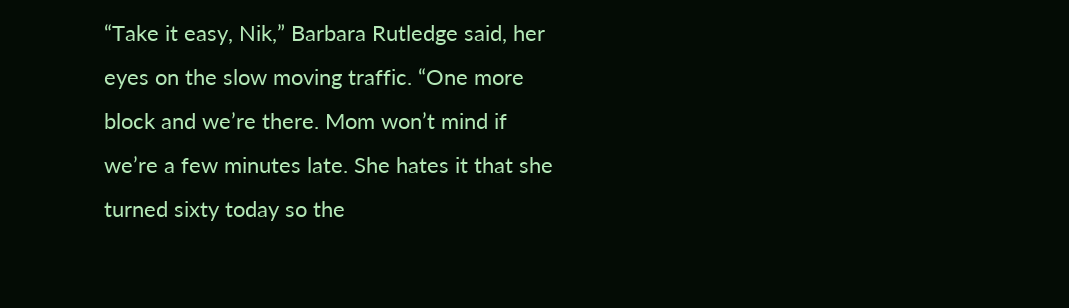“Take it easy, Nik,” Barbara Rutledge said, her eyes on the slow moving traffic. “One more block and we’re there. Mom won’t mind if we’re a few minutes late. She hates it that she turned sixty today so the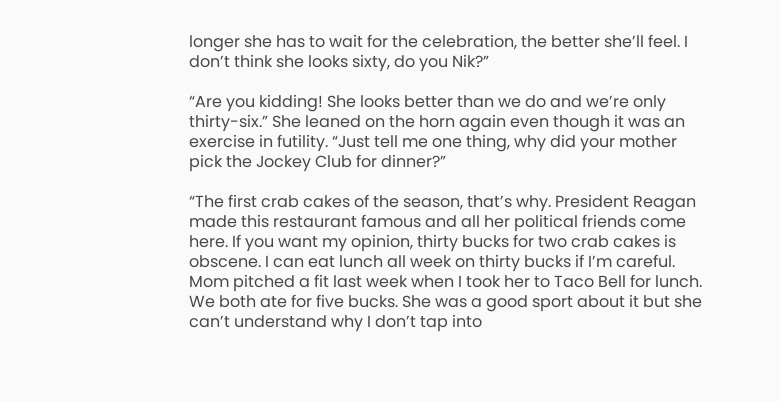longer she has to wait for the celebration, the better she’ll feel. I don’t think she looks sixty, do you Nik?”

“Are you kidding! She looks better than we do and we’re only thirty-six.” She leaned on the horn again even though it was an exercise in futility. “Just tell me one thing, why did your mother pick the Jockey Club for dinner?”

“The first crab cakes of the season, that’s why. President Reagan made this restaurant famous and all her political friends come here. If you want my opinion, thirty bucks for two crab cakes is obscene. I can eat lunch all week on thirty bucks if I’m careful. Mom pitched a fit last week when I took her to Taco Bell for lunch. We both ate for five bucks. She was a good sport about it but she can’t understand why I don’t tap into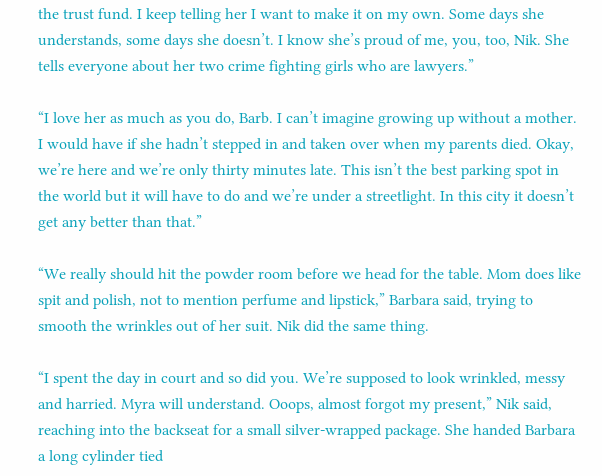the trust fund. I keep telling her I want to make it on my own. Some days she understands, some days she doesn’t. I know she’s proud of me, you, too, Nik. She tells everyone about her two crime fighting girls who are lawyers.”

“I love her as much as you do, Barb. I can’t imagine growing up without a mother. I would have if she hadn’t stepped in and taken over when my parents died. Okay, we’re here and we’re only thirty minutes late. This isn’t the best parking spot in the world but it will have to do and we’re under a streetlight. In this city it doesn’t get any better than that.”

“We really should hit the powder room before we head for the table. Mom does like spit and polish, not to mention perfume and lipstick,” Barbara said, trying to smooth the wrinkles out of her suit. Nik did the same thing.

“I spent the day in court and so did you. We’re supposed to look wrinkled, messy and harried. Myra will understand. Ooops, almost forgot my present,” Nik said, reaching into the backseat for a small silver-wrapped package. She handed Barbara a long cylinder tied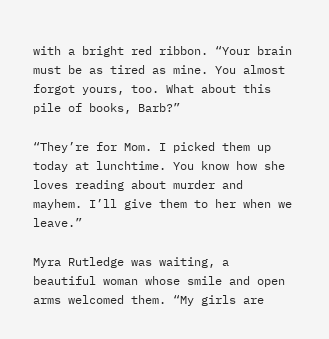with a bright red ribbon. “Your brain must be as tired as mine. You almost forgot yours, too. What about this pile of books, Barb?”

“They’re for Mom. I picked them up today at lunchtime. You know how she loves reading about murder and mayhem. I’ll give them to her when we leave.”

Myra Rutledge was waiting, a beautiful woman whose smile and open arms welcomed them. “My girls are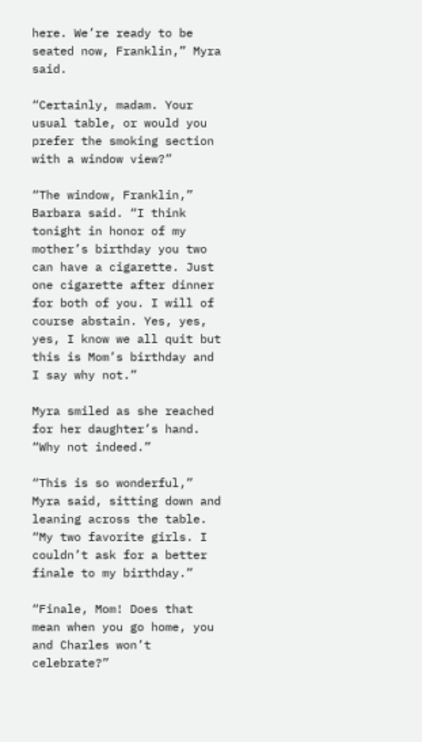here. We’re ready to be seated now, Franklin,” Myra said.

“Certainly, madam. Your usual table, or would you prefer the smoking section with a window view?”

“The window, Franklin,” Barbara said. “I think tonight in honor of my mother’s birthday you two can have a cigarette. Just one cigarette after dinner for both of you. I will of course abstain. Yes, yes, yes, I know we all quit but this is Mom’s birthday and I say why not.”

Myra smiled as she reached for her daughter’s hand. “Why not indeed.”

“This is so wonderful,” Myra said, sitting down and leaning across the table. “My two favorite girls. I couldn’t ask for a better finale to my birthday.”

“Finale, Mom! Does that mean when you go home, you and Charles won’t celebrate?”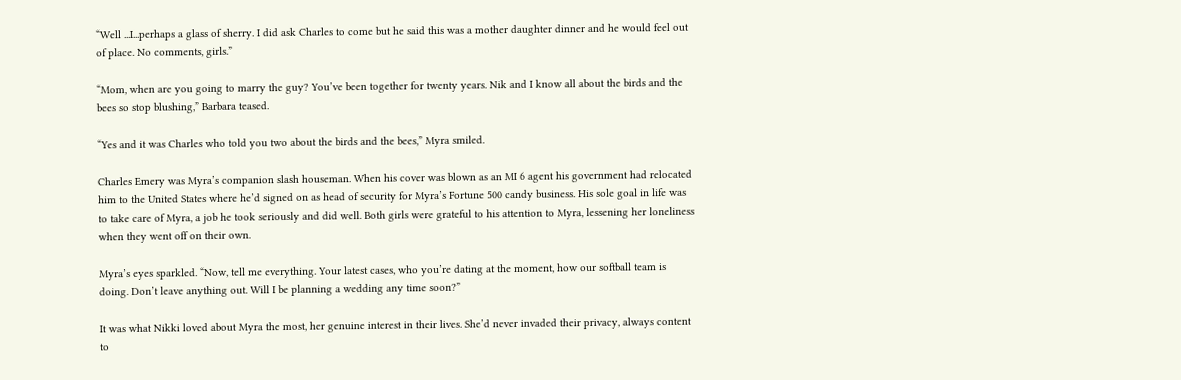“Well ...I...perhaps a glass of sherry. I did ask Charles to come but he said this was a mother daughter dinner and he would feel out of place. No comments, girls.”

“Mom, when are you going to marry the guy? You’ve been together for twenty years. Nik and I know all about the birds and the bees so stop blushing,” Barbara teased.

“Yes and it was Charles who told you two about the birds and the bees,” Myra smiled.

Charles Emery was Myra’s companion slash houseman. When his cover was blown as an MI 6 agent his government had relocated him to the United States where he’d signed on as head of security for Myra’s Fortune 500 candy business. His sole goal in life was to take care of Myra, a job he took seriously and did well. Both girls were grateful to his attention to Myra, lessening her loneliness when they went off on their own.

Myra’s eyes sparkled. “Now, tell me everything. Your latest cases, who you’re dating at the moment, how our softball team is doing. Don’t leave anything out. Will I be planning a wedding any time soon?”

It was what Nikki loved about Myra the most, her genuine interest in their lives. She’d never invaded their privacy, always content to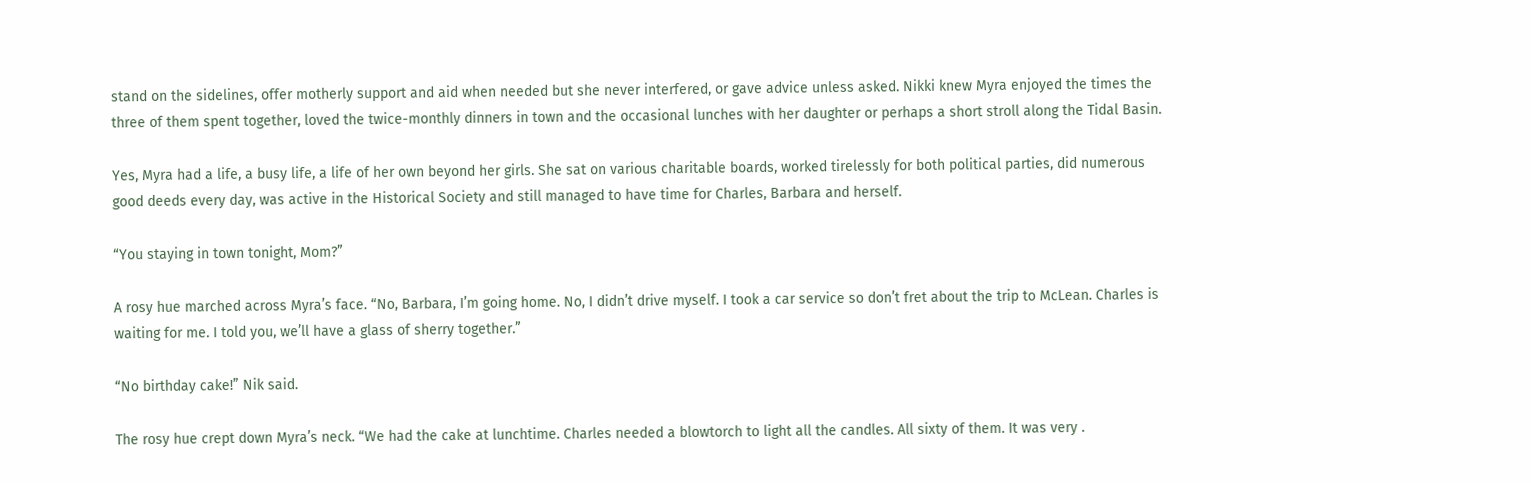stand on the sidelines, offer motherly support and aid when needed but she never interfered, or gave advice unless asked. Nikki knew Myra enjoyed the times the three of them spent together, loved the twice-monthly dinners in town and the occasional lunches with her daughter or perhaps a short stroll along the Tidal Basin.

Yes, Myra had a life, a busy life, a life of her own beyond her girls. She sat on various charitable boards, worked tirelessly for both political parties, did numerous good deeds every day, was active in the Historical Society and still managed to have time for Charles, Barbara and herself.

“You staying in town tonight, Mom?”

A rosy hue marched across Myra’s face. “No, Barbara, I’m going home. No, I didn’t drive myself. I took a car service so don’t fret about the trip to McLean. Charles is waiting for me. I told you, we’ll have a glass of sherry together.”

“No birthday cake!” Nik said.

The rosy hue crept down Myra’s neck. “We had the cake at lunchtime. Charles needed a blowtorch to light all the candles. All sixty of them. It was very .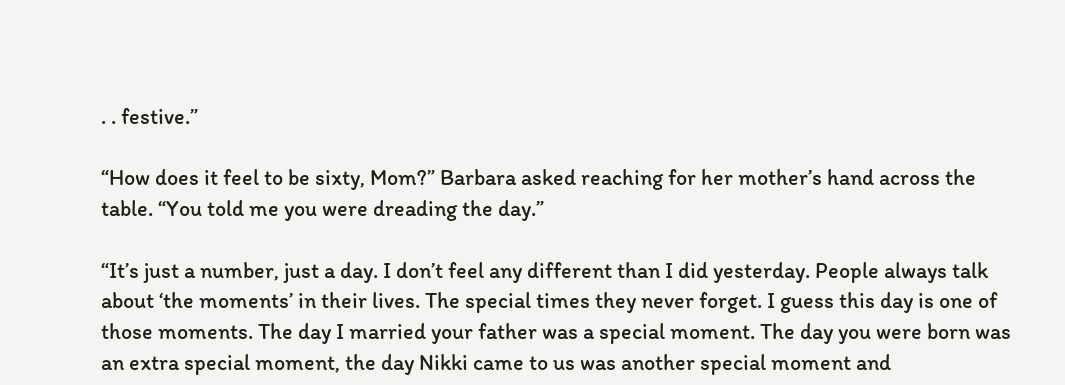. . festive.”

“How does it feel to be sixty, Mom?” Barbara asked reaching for her mother’s hand across the table. “You told me you were dreading the day.”

“It’s just a number, just a day. I don’t feel any different than I did yesterday. People always talk about ‘the moments’ in their lives. The special times they never forget. I guess this day is one of those moments. The day I married your father was a special moment. The day you were born was an extra special moment, the day Nikki came to us was another special moment and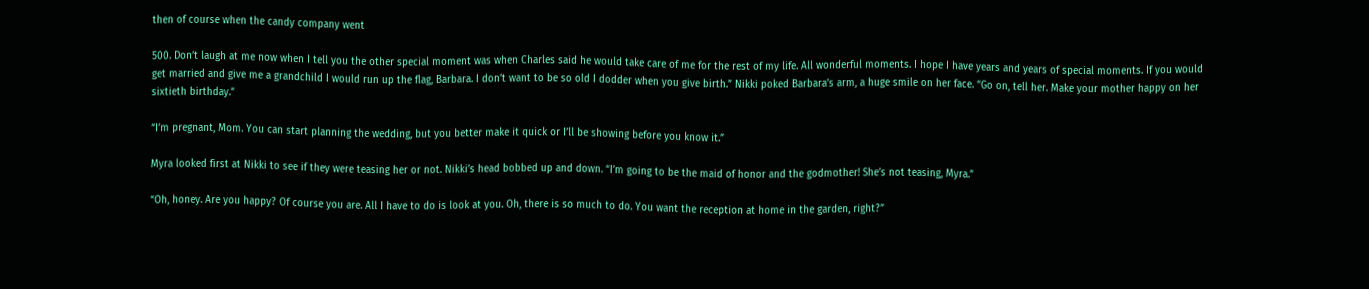then of course when the candy company went

500. Don’t laugh at me now when I tell you the other special moment was when Charles said he would take care of me for the rest of my life. All wonderful moments. I hope I have years and years of special moments. If you would get married and give me a grandchild I would run up the flag, Barbara. I don’t want to be so old I dodder when you give birth.” Nikki poked Barbara’s arm, a huge smile on her face. “Go on, tell her. Make your mother happy on her sixtieth birthday.”

“I’m pregnant, Mom. You can start planning the wedding, but you better make it quick or I’ll be showing before you know it.”

Myra looked first at Nikki to see if they were teasing her or not. Nikki’s head bobbed up and down. “I’m going to be the maid of honor and the godmother! She’s not teasing, Myra.”

“Oh, honey. Are you happy? Of course you are. All I have to do is look at you. Oh, there is so much to do. You want the reception at home in the garden, right?”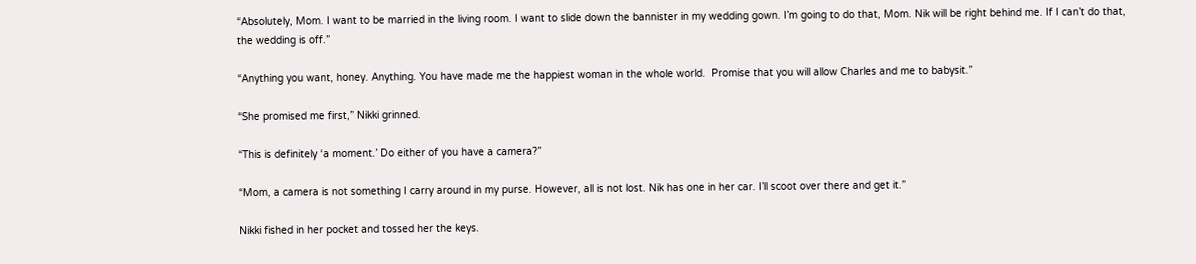“Absolutely, Mom. I want to be married in the living room. I want to slide down the bannister in my wedding gown. I’m going to do that, Mom. Nik will be right behind me. If I can’t do that, the wedding is off.”

“Anything you want, honey. Anything. You have made me the happiest woman in the whole world.  Promise that you will allow Charles and me to babysit.”

“She promised me first,” Nikki grinned.

“This is definitely ‘a moment.’ Do either of you have a camera?”

“Mom, a camera is not something I carry around in my purse. However, all is not lost. Nik has one in her car. I’ll scoot over there and get it.”

Nikki fished in her pocket and tossed her the keys.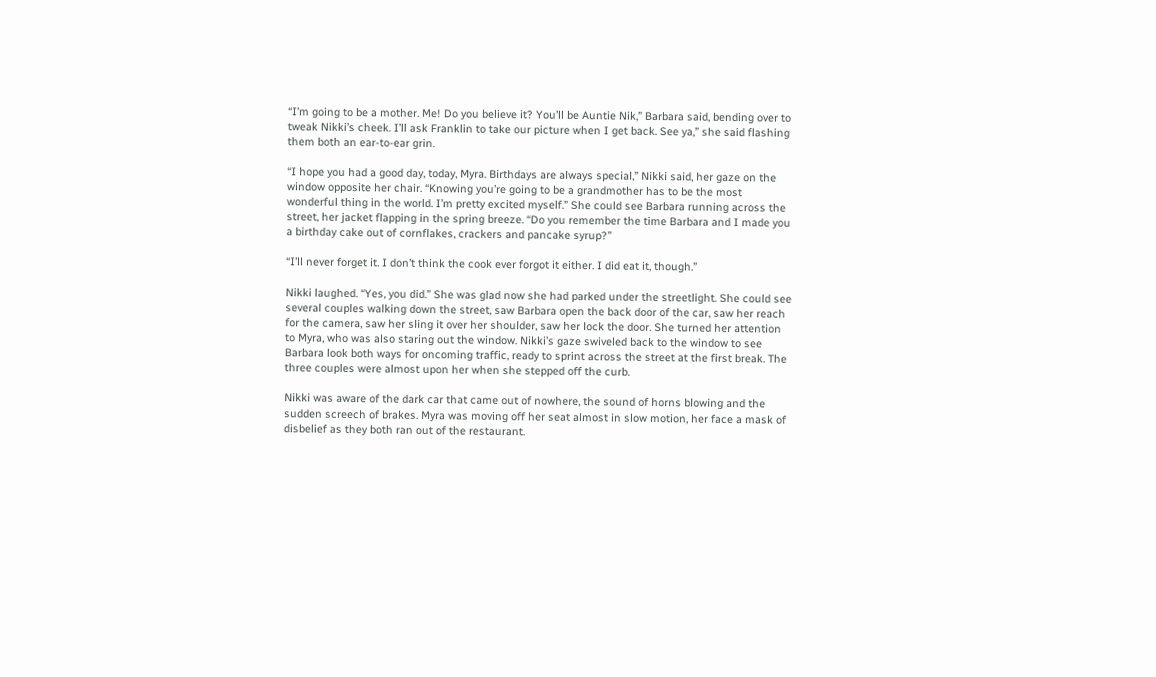“I’m going to be a mother. Me! Do you believe it? You’ll be Auntie Nik,” Barbara said, bending over to tweak Nikki’s cheek. I’ll ask Franklin to take our picture when I get back. See ya,” she said flashing them both an ear-to-ear grin.

“I hope you had a good day, today, Myra. Birthdays are always special,” Nikki said, her gaze on the window opposite her chair. “Knowing you’re going to be a grandmother has to be the most wonderful thing in the world. I’m pretty excited myself.” She could see Barbara running across the street, her jacket flapping in the spring breeze. “Do you remember the time Barbara and I made you a birthday cake out of cornflakes, crackers and pancake syrup?”

“I’ll never forget it. I don’t think the cook ever forgot it either. I did eat it, though.”

Nikki laughed. “Yes, you did.” She was glad now she had parked under the streetlight. She could see several couples walking down the street, saw Barbara open the back door of the car, saw her reach for the camera, saw her sling it over her shoulder, saw her lock the door. She turned her attention to Myra, who was also staring out the window. Nikki’s gaze swiveled back to the window to see Barbara look both ways for oncoming traffic, ready to sprint across the street at the first break. The three couples were almost upon her when she stepped off the curb.

Nikki was aware of the dark car that came out of nowhere, the sound of horns blowing and the sudden screech of brakes. Myra was moving off her seat almost in slow motion, her face a mask of disbelief as they both ran out of the restaurant.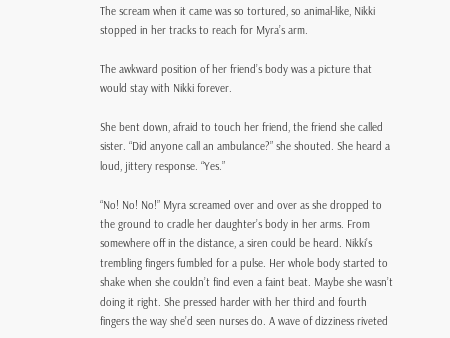The scream when it came was so tortured, so animal-like, Nikki stopped in her tracks to reach for Myra’s arm.

The awkward position of her friend’s body was a picture that would stay with Nikki forever.

She bent down, afraid to touch her friend, the friend she called sister. “Did anyone call an ambulance?” she shouted. She heard a loud, jittery response. “Yes.”

“No! No! No!” Myra screamed over and over as she dropped to the ground to cradle her daughter’s body in her arms. From somewhere off in the distance, a siren could be heard. Nikki’s trembling fingers fumbled for a pulse. Her whole body started to shake when she couldn’t find even a faint beat. Maybe she wasn’t doing it right. She pressed harder with her third and fourth fingers the way she’d seen nurses do. A wave of dizziness riveted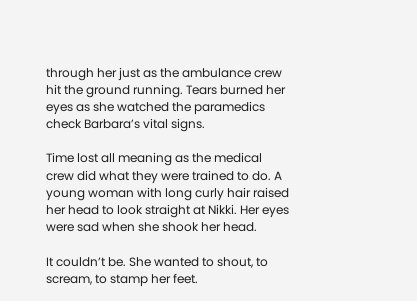through her just as the ambulance crew hit the ground running. Tears burned her eyes as she watched the paramedics check Barbara’s vital signs.

Time lost all meaning as the medical crew did what they were trained to do. A young woman with long curly hair raised her head to look straight at Nikki. Her eyes were sad when she shook her head.

It couldn’t be. She wanted to shout, to scream, to stamp her feet.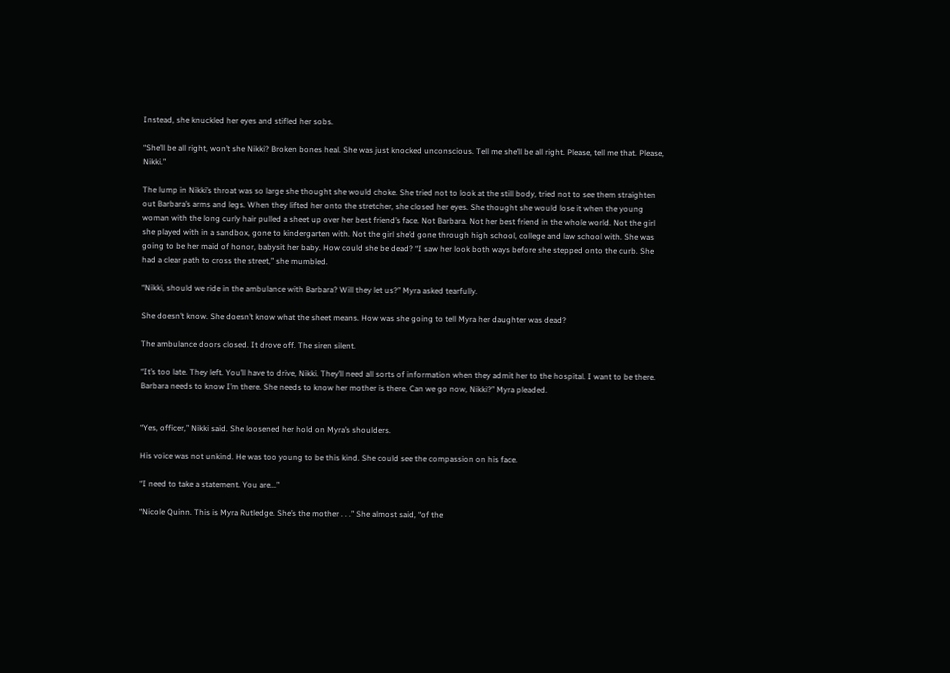Instead, she knuckled her eyes and stifled her sobs.

“She’ll be all right, won’t she Nikki? Broken bones heal. She was just knocked unconscious. Tell me she’ll be all right. Please, tell me that. Please, Nikki.”

The lump in Nikki’s throat was so large she thought she would choke. She tried not to look at the still body, tried not to see them straighten out Barbara’s arms and legs. When they lifted her onto the stretcher, she closed her eyes. She thought she would lose it when the young woman with the long curly hair pulled a sheet up over her best friend’s face. Not Barbara. Not her best friend in the whole world. Not the girl she played with in a sandbox, gone to kindergarten with. Not the girl she’d gone through high school, college and law school with. She was going to be her maid of honor, babysit her baby. How could she be dead? “I saw her look both ways before she stepped onto the curb. She had a clear path to cross the street,” she mumbled.

“Nikki, should we ride in the ambulance with Barbara? Will they let us?” Myra asked tearfully.

She doesn’t know. She doesn’t know what the sheet means. How was she going to tell Myra her daughter was dead?

The ambulance doors closed. It drove off. The siren silent.

“It’s too late. They left. You’ll have to drive, Nikki. They’ll need all sorts of information when they admit her to the hospital. I want to be there. Barbara needs to know I’m there. She needs to know her mother is there. Can we go now, Nikki?” Myra pleaded.


“Yes, officer,” Nikki said. She loosened her hold on Myra’s shoulders.

His voice was not unkind. He was too young to be this kind. She could see the compassion on his face.

“I need to take a statement. You are...”

“Nicole Quinn. This is Myra Rutledge. She’s the mother . . .” She almost said, “of the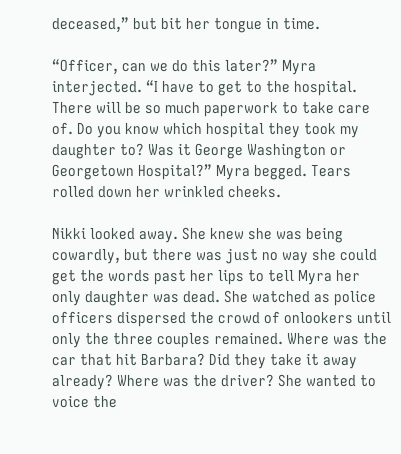deceased,” but bit her tongue in time.

“Officer, can we do this later?” Myra interjected. “I have to get to the hospital. There will be so much paperwork to take care of. Do you know which hospital they took my daughter to? Was it George Washington or Georgetown Hospital?” Myra begged. Tears rolled down her wrinkled cheeks.

Nikki looked away. She knew she was being cowardly, but there was just no way she could get the words past her lips to tell Myra her only daughter was dead. She watched as police officers dispersed the crowd of onlookers until only the three couples remained. Where was the car that hit Barbara? Did they take it away already? Where was the driver? She wanted to voice the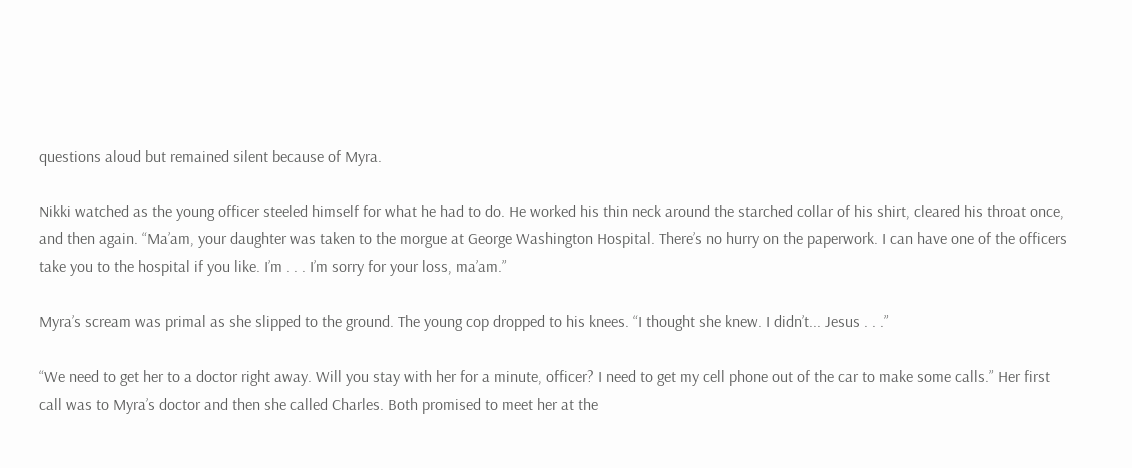questions aloud but remained silent because of Myra.

Nikki watched as the young officer steeled himself for what he had to do. He worked his thin neck around the starched collar of his shirt, cleared his throat once, and then again. “Ma’am, your daughter was taken to the morgue at George Washington Hospital. There’s no hurry on the paperwork. I can have one of the officers take you to the hospital if you like. I’m . . . I’m sorry for your loss, ma’am.”

Myra’s scream was primal as she slipped to the ground. The young cop dropped to his knees. “I thought she knew. I didn’t... Jesus . . .”

“We need to get her to a doctor right away. Will you stay with her for a minute, officer? I need to get my cell phone out of the car to make some calls.” Her first call was to Myra’s doctor and then she called Charles. Both promised to meet her at the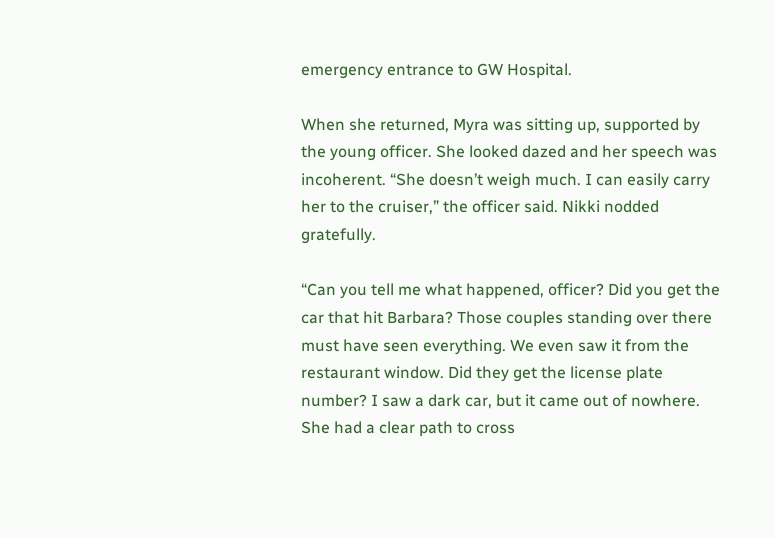emergency entrance to GW Hospital.

When she returned, Myra was sitting up, supported by the young officer. She looked dazed and her speech was incoherent. “She doesn’t weigh much. I can easily carry her to the cruiser,” the officer said. Nikki nodded gratefully.

“Can you tell me what happened, officer? Did you get the car that hit Barbara? Those couples standing over there must have seen everything. We even saw it from the restaurant window. Did they get the license plate number? I saw a dark car, but it came out of nowhere. She had a clear path to cross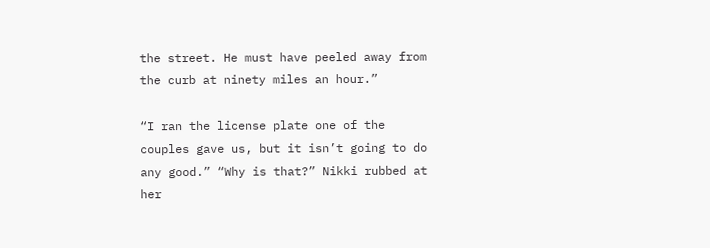the street. He must have peeled away from the curb at ninety miles an hour.”

“I ran the license plate one of the couples gave us, but it isn’t going to do any good.” “Why is that?” Nikki rubbed at her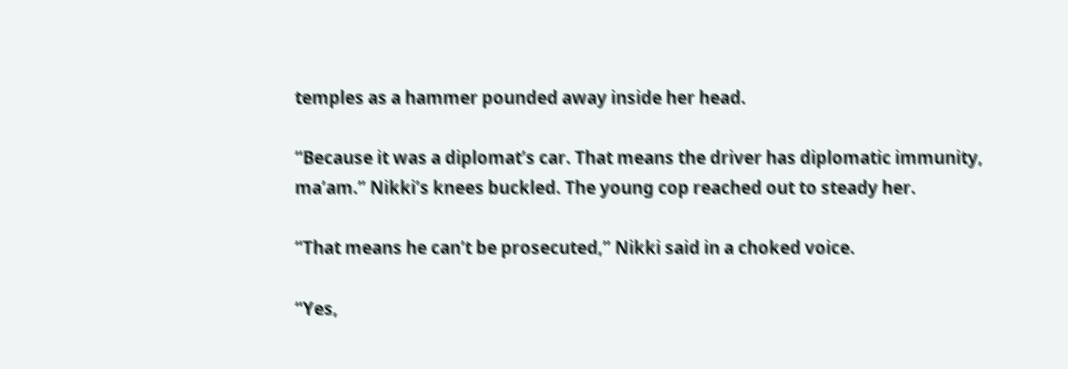temples as a hammer pounded away inside her head.

“Because it was a diplomat’s car. That means the driver has diplomatic immunity, ma’am.” Nikki’s knees buckled. The young cop reached out to steady her.

“That means he can’t be prosecuted,” Nikki said in a choked voice.

“Yes,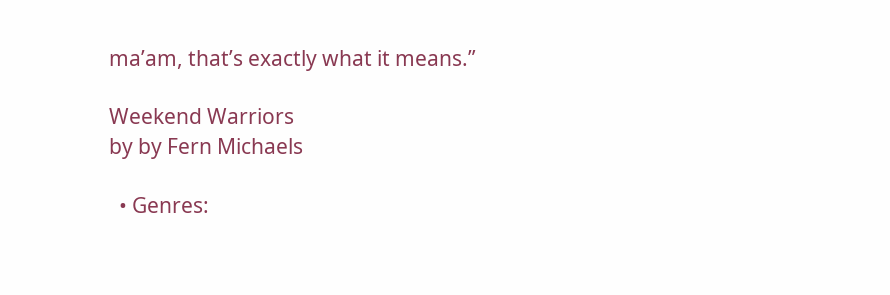ma’am, that’s exactly what it means.”

Weekend Warriors
by by Fern Michaels

  • Genres: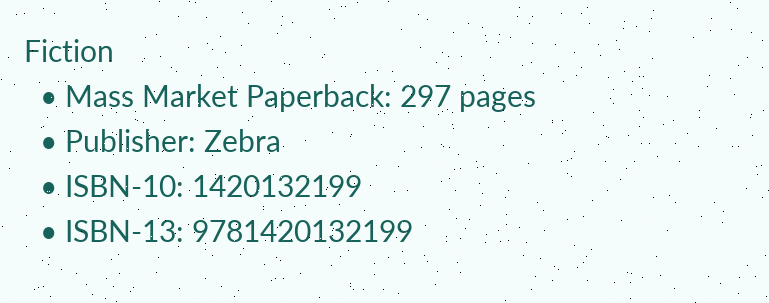Fiction
  • Mass Market Paperback: 297 pages
  • Publisher: Zebra
  • ISBN-10: 1420132199
  • ISBN-13: 9781420132199